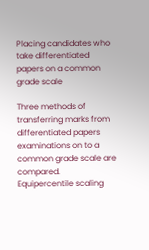Placing candidates who take differentiated papers on a common grade scale

Three methods of transferring marks from differentiated papers examinations on to a common grade scale are compared. Equipercentile scaling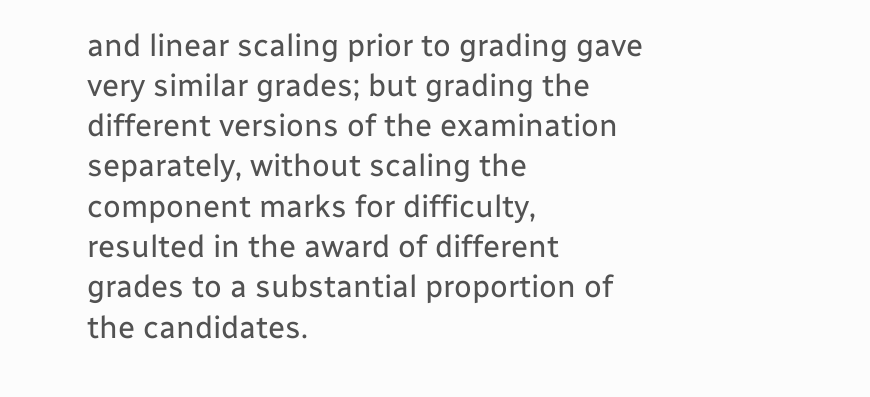and linear scaling prior to grading gave very similar grades; but grading the different versions of the examination separately, without scaling the component marks for difficulty, resulted in the award of different grades to a substantial proportion of the candidates.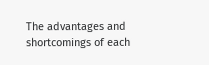The advantages and shortcomings of each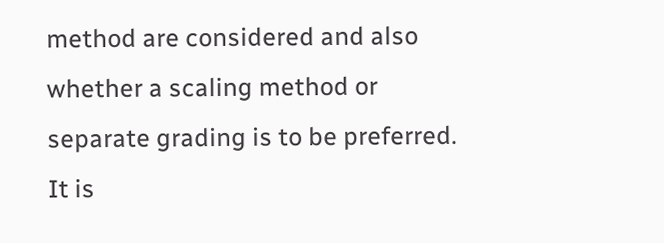method are considered and also whether a scaling method or separate grading is to be preferred. It is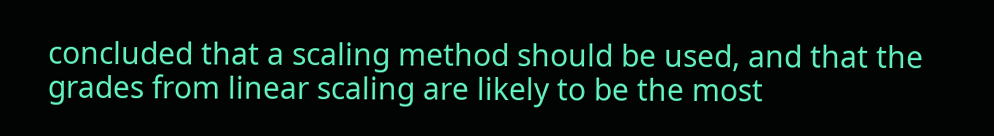concluded that a scaling method should be used, and that the grades from linear scaling are likely to be the most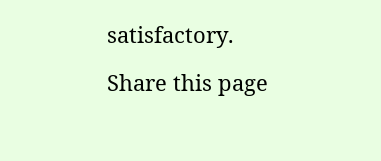satisfactory.

Share this page